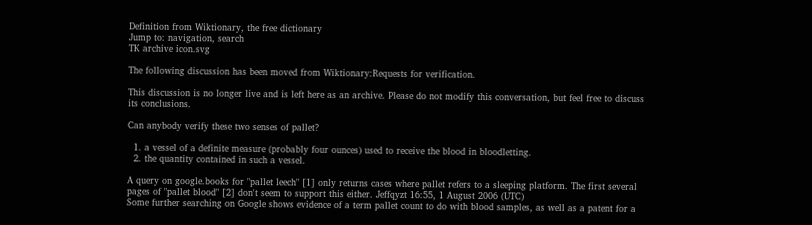Definition from Wiktionary, the free dictionary
Jump to: navigation, search
TK archive icon.svg

The following discussion has been moved from Wiktionary:Requests for verification.

This discussion is no longer live and is left here as an archive. Please do not modify this conversation, but feel free to discuss its conclusions.

Can anybody verify these two senses of pallet?

  1. a vessel of a definite measure (probably four ounces) used to receive the blood in bloodletting.
  2. the quantity contained in such a vessel.

A query on google.books for "pallet leech" [1] only returns cases where pallet refers to a sleeping platform. The first several pages of "pallet blood" [2] don't seem to support this either. Jeffqyzt 16:55, 1 August 2006 (UTC)
Some further searching on Google shows evidence of a term pallet count to do with blood samples, as well as a patent for a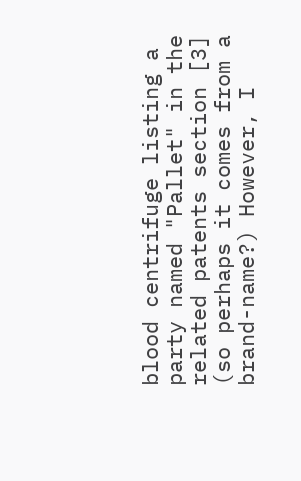blood centrifuge listing a party named "Pallet" in the related patents section [3] (so perhaps it comes from a brand-name?) However, I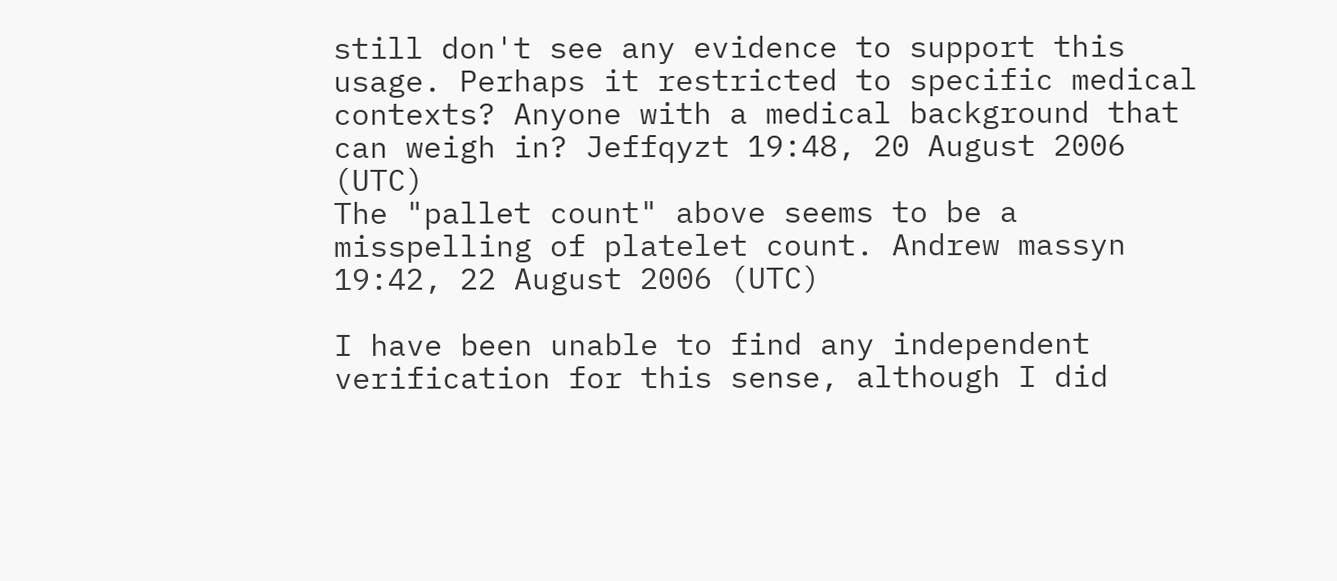still don't see any evidence to support this usage. Perhaps it restricted to specific medical contexts? Anyone with a medical background that can weigh in? Jeffqyzt 19:48, 20 August 2006 (UTC)
The "pallet count" above seems to be a misspelling of platelet count. Andrew massyn 19:42, 22 August 2006 (UTC)

I have been unable to find any independent verification for this sense, although I did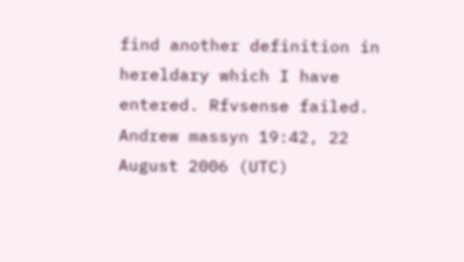find another definition in hereldary which I have entered. Rfvsense failed. Andrew massyn 19:42, 22 August 2006 (UTC)